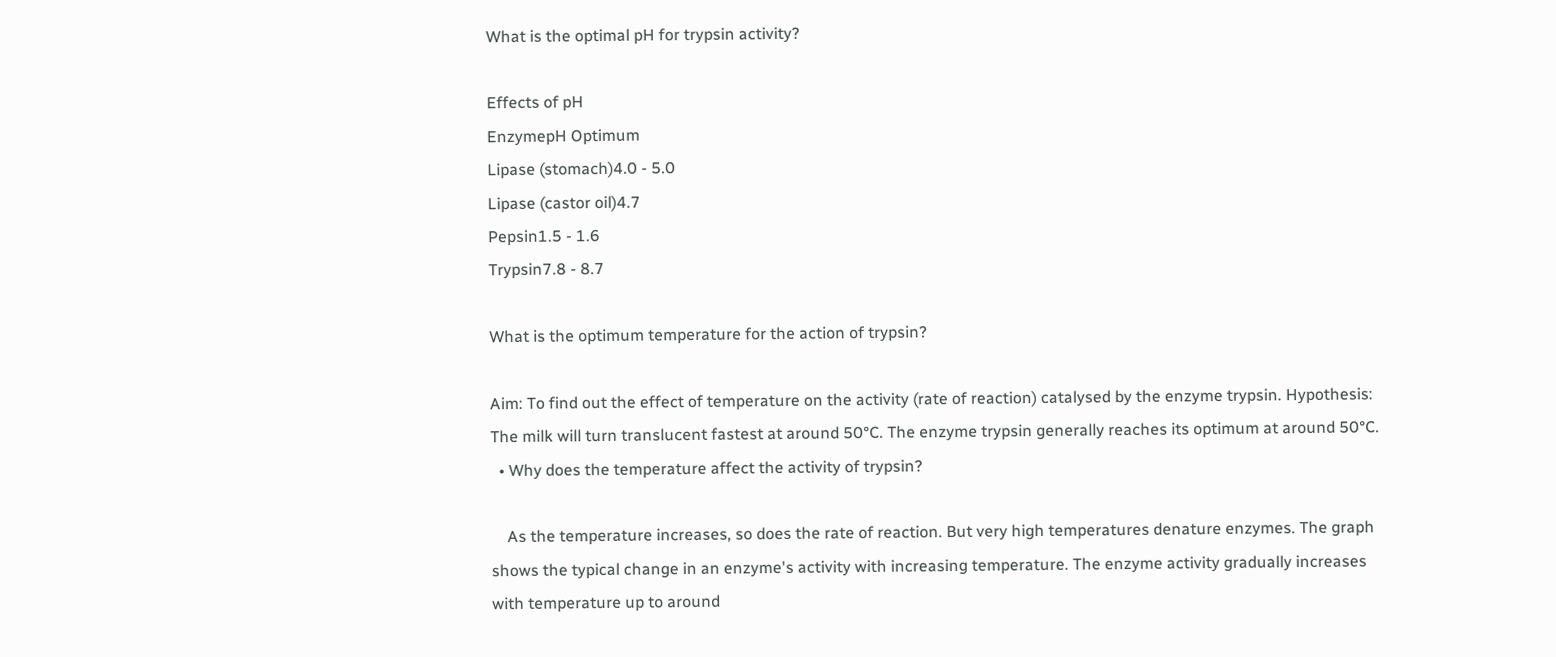What is the optimal pH for trypsin activity?

Effects of pH
EnzymepH Optimum
Lipase (stomach)4.0 - 5.0
Lipase (castor oil)4.7
Pepsin1.5 - 1.6
Trypsin7.8 - 8.7

What is the optimum temperature for the action of trypsin?

Aim: To find out the effect of temperature on the activity (rate of reaction) catalysed by the enzyme trypsin. Hypothesis: The milk will turn translucent fastest at around 50°C. The enzyme trypsin generally reaches its optimum at around 50°C.
  • Why does the temperature affect the activity of trypsin?

    As the temperature increases, so does the rate of reaction. But very high temperatures denature enzymes. The graph shows the typical change in an enzyme's activity with increasing temperature. The enzyme activity gradually increases with temperature up to around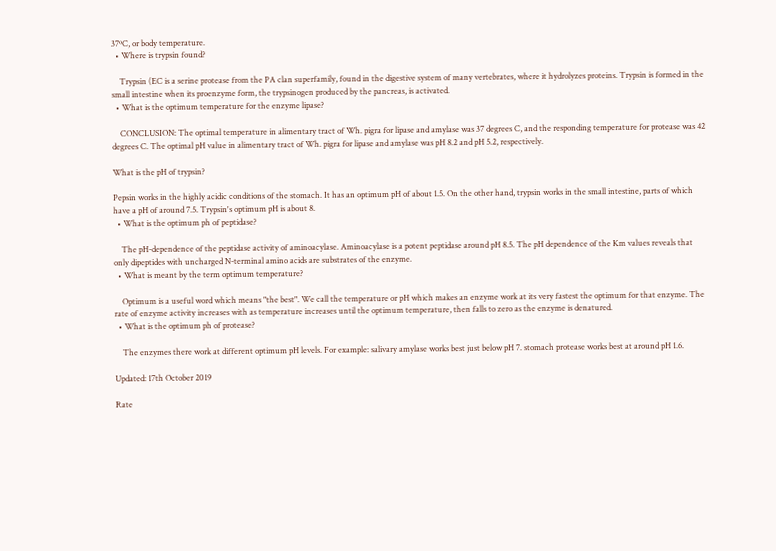37ºC, or body temperature.
  • Where is trypsin found?

    Trypsin (EC is a serine protease from the PA clan superfamily, found in the digestive system of many vertebrates, where it hydrolyzes proteins. Trypsin is formed in the small intestine when its proenzyme form, the trypsinogen produced by the pancreas, is activated.
  • What is the optimum temperature for the enzyme lipase?

    CONCLUSION: The optimal temperature in alimentary tract of Wh. pigra for lipase and amylase was 37 degrees C, and the responding temperature for protease was 42 degrees C. The optimal pH value in alimentary tract of Wh. pigra for lipase and amylase was pH 8.2 and pH 5.2, respectively.

What is the pH of trypsin?

Pepsin works in the highly acidic conditions of the stomach. It has an optimum pH of about 1.5. On the other hand, trypsin works in the small intestine, parts of which have a pH of around 7.5. Trypsin's optimum pH is about 8.
  • What is the optimum ph of peptidase?

    The pH-dependence of the peptidase activity of aminoacylase. Aminoacylase is a potent peptidase around pH 8.5. The pH dependence of the Km values reveals that only dipeptides with uncharged N-terminal amino acids are substrates of the enzyme.
  • What is meant by the term optimum temperature?

    Optimum is a useful word which means "the best". We call the temperature or pH which makes an enzyme work at its very fastest the optimum for that enzyme. The rate of enzyme activity increases with as temperature increases until the optimum temperature, then falls to zero as the enzyme is denatured.
  • What is the optimum ph of protease?

    The enzymes there work at different optimum pH levels. For example: salivary amylase works best just below pH 7. stomach protease works best at around pH 1.6.

Updated: 17th October 2019

Rate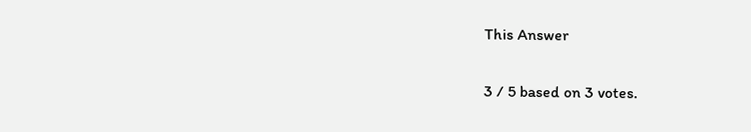This Answer

3 / 5 based on 3 votes.